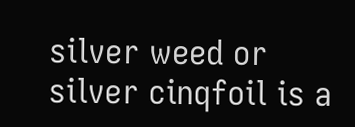silver weed or silver cinqfoil is a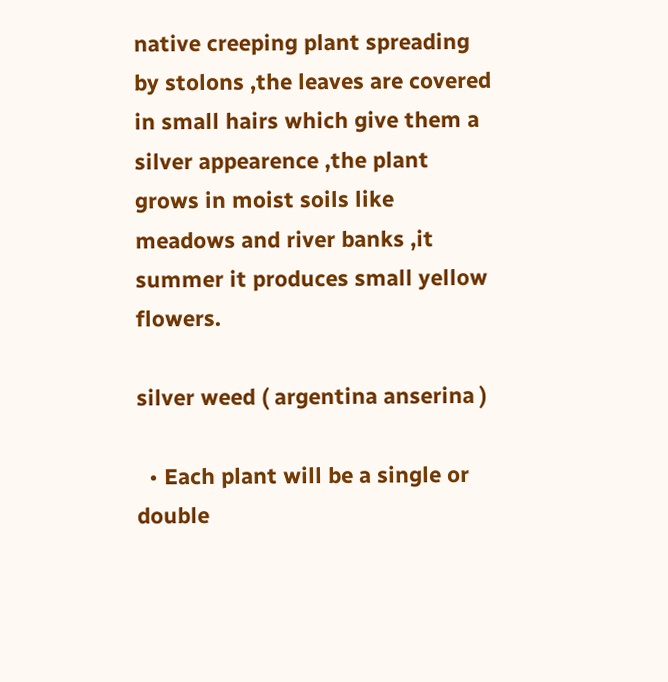native creeping plant spreading by stolons ,the leaves are covered in small hairs which give them a silver appearence ,the plant grows in moist soils like meadows and river banks ,it summer it produces small yellow flowers.

silver weed ( argentina anserina )

  • Each plant will be a single or double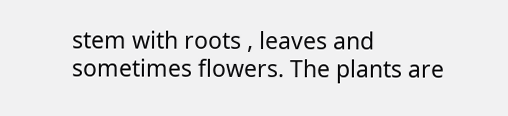stem with roots , leaves and sometimes flowers. The plants are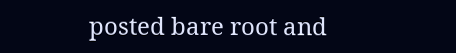posted bare root and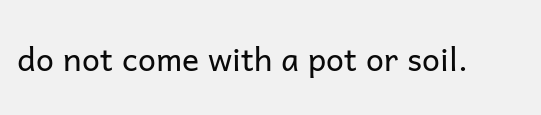do not come with a pot or soil.